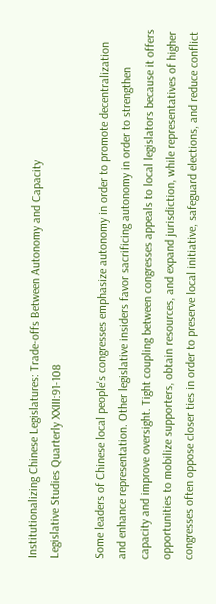Institutionalizing Chinese Legislatures: Trade-offs Between Autonomy and Capacity
Legislative Studies Quarterly XXIII:91-108

Some leaders of Chinese local people's congresses emphasize autonomy in order to promote decentralization and enhance representation. Other legislative insiders favor sacrificing autonomy in order to strengthen capacity and improve oversight. Tight coupling between congresses appeals to local legislators because it offers opportunities to mobilize supporters, obtain resources, and expand jurisdiction, while representatives of higher congresses often oppose closer ties in order to preserve local initiative, safeguard elections, and reduce conflict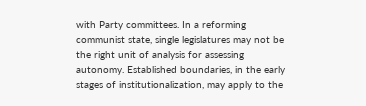with Party committees. In a reforming communist state, single legislatures may not be the right unit of analysis for assessing autonomy. Established boundaries, in the early stages of institutionalization, may apply to the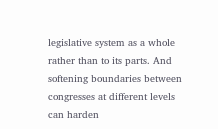legislative system as a whole rather than to its parts. And softening boundaries between congresses at different levels can harden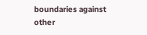boundaries against other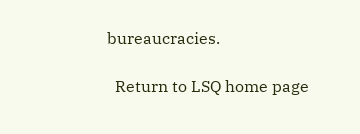bureaucracies.

  Return to LSQ home page